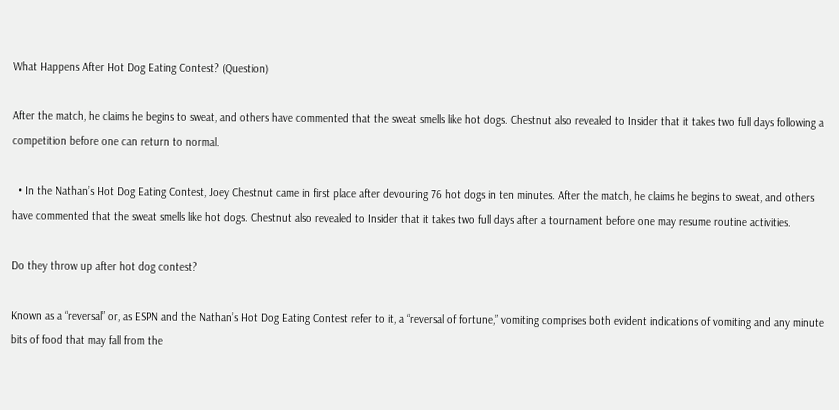What Happens After Hot Dog Eating Contest? (Question)

After the match, he claims he begins to sweat, and others have commented that the sweat smells like hot dogs. Chestnut also revealed to Insider that it takes two full days following a competition before one can return to normal.

  • In the Nathan’s Hot Dog Eating Contest, Joey Chestnut came in first place after devouring 76 hot dogs in ten minutes. After the match, he claims he begins to sweat, and others have commented that the sweat smells like hot dogs. Chestnut also revealed to Insider that it takes two full days after a tournament before one may resume routine activities.

Do they throw up after hot dog contest?

Known as a “reversal” or, as ESPN and the Nathan’s Hot Dog Eating Contest refer to it, a “reversal of fortune,” vomiting comprises both evident indications of vomiting and any minute bits of food that may fall from the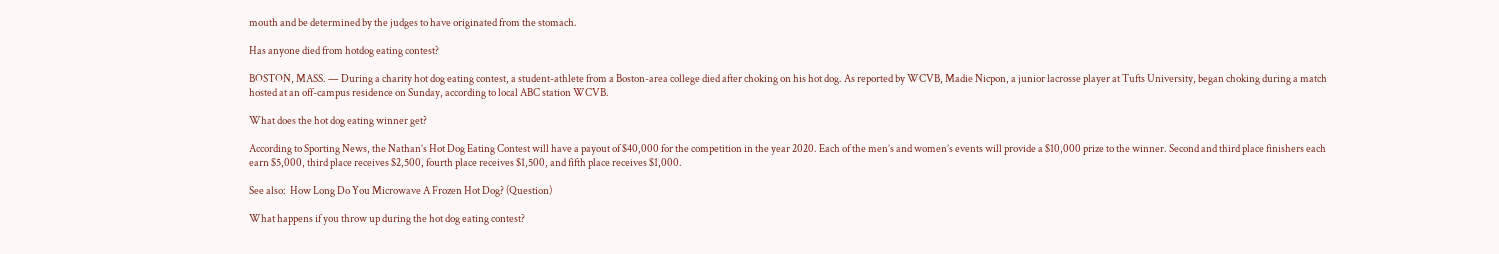mouth and be determined by the judges to have originated from the stomach.

Has anyone died from hotdog eating contest?

BOSTON, MASS. — During a charity hot dog eating contest, a student-athlete from a Boston-area college died after choking on his hot dog. As reported by WCVB, Madie Nicpon, a junior lacrosse player at Tufts University, began choking during a match hosted at an off-campus residence on Sunday, according to local ABC station WCVB.

What does the hot dog eating winner get?

According to Sporting News, the Nathan’s Hot Dog Eating Contest will have a payout of $40,000 for the competition in the year 2020. Each of the men’s and women’s events will provide a $10,000 prize to the winner. Second and third place finishers each earn $5,000, third place receives $2,500, fourth place receives $1,500, and fifth place receives $1,000.

See also:  How Long Do You Microwave A Frozen Hot Dog? (Question)

What happens if you throw up during the hot dog eating contest?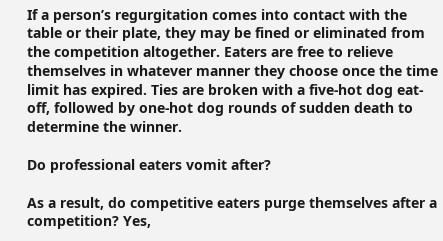If a person’s regurgitation comes into contact with the table or their plate, they may be fined or eliminated from the competition altogether. Eaters are free to relieve themselves in whatever manner they choose once the time limit has expired. Ties are broken with a five-hot dog eat-off, followed by one-hot dog rounds of sudden death to determine the winner.

Do professional eaters vomit after?

As a result, do competitive eaters purge themselves after a competition? Yes,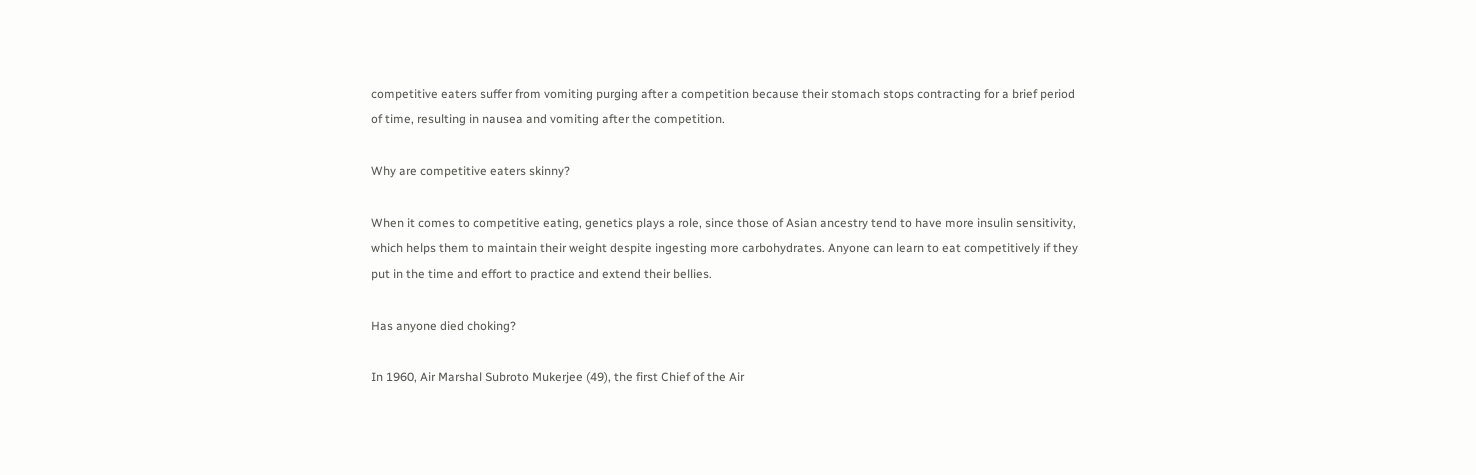competitive eaters suffer from vomiting purging after a competition because their stomach stops contracting for a brief period of time, resulting in nausea and vomiting after the competition.

Why are competitive eaters skinny?

When it comes to competitive eating, genetics plays a role, since those of Asian ancestry tend to have more insulin sensitivity, which helps them to maintain their weight despite ingesting more carbohydrates. Anyone can learn to eat competitively if they put in the time and effort to practice and extend their bellies.

Has anyone died choking?

In 1960, Air Marshal Subroto Mukerjee (49), the first Chief of the Air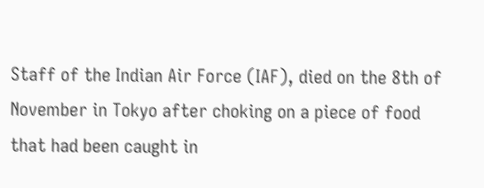Staff of the Indian Air Force (IAF), died on the 8th of November in Tokyo after choking on a piece of food that had been caught in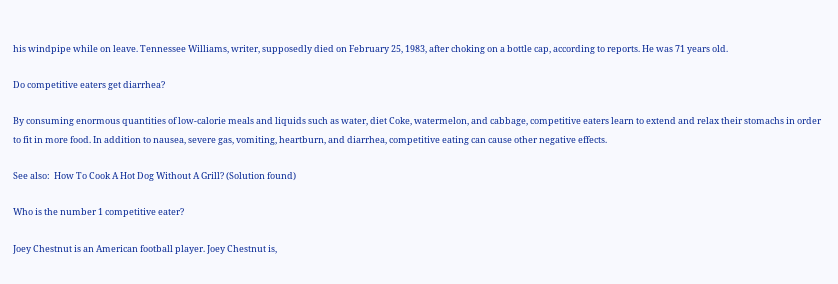his windpipe while on leave. Tennessee Williams, writer, supposedly died on February 25, 1983, after choking on a bottle cap, according to reports. He was 71 years old.

Do competitive eaters get diarrhea?

By consuming enormous quantities of low-calorie meals and liquids such as water, diet Coke, watermelon, and cabbage, competitive eaters learn to extend and relax their stomachs in order to fit in more food. In addition to nausea, severe gas, vomiting, heartburn, and diarrhea, competitive eating can cause other negative effects.

See also:  How To Cook A Hot Dog Without A Grill? (Solution found)

Who is the number 1 competitive eater?

Joey Chestnut is an American football player. Joey Chestnut is,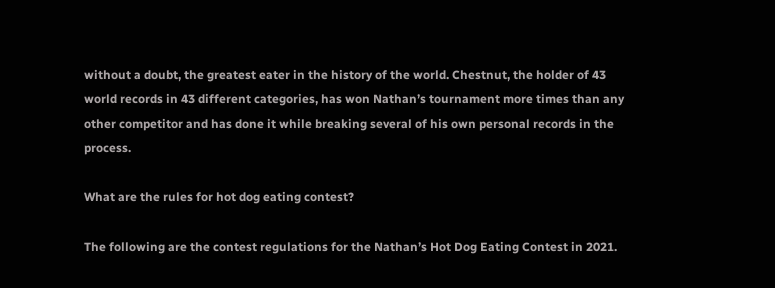without a doubt, the greatest eater in the history of the world. Chestnut, the holder of 43 world records in 43 different categories, has won Nathan’s tournament more times than any other competitor and has done it while breaking several of his own personal records in the process.

What are the rules for hot dog eating contest?

The following are the contest regulations for the Nathan’s Hot Dog Eating Contest in 2021.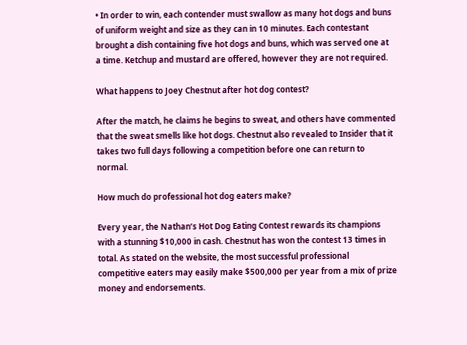• In order to win, each contender must swallow as many hot dogs and buns of uniform weight and size as they can in 10 minutes. Each contestant brought a dish containing five hot dogs and buns, which was served one at a time. Ketchup and mustard are offered, however they are not required.

What happens to Joey Chestnut after hot dog contest?

After the match, he claims he begins to sweat, and others have commented that the sweat smells like hot dogs. Chestnut also revealed to Insider that it takes two full days following a competition before one can return to normal.

How much do professional hot dog eaters make?

Every year, the Nathan’s Hot Dog Eating Contest rewards its champions with a stunning $10,000 in cash. Chestnut has won the contest 13 times in total. As stated on the website, the most successful professional competitive eaters may easily make $500,000 per year from a mix of prize money and endorsements.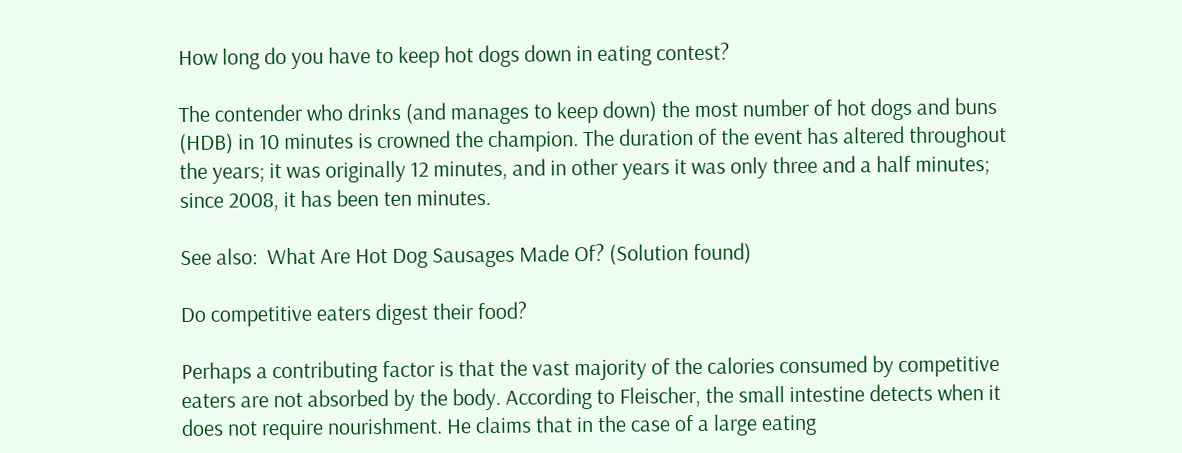How long do you have to keep hot dogs down in eating contest?

The contender who drinks (and manages to keep down) the most number of hot dogs and buns (HDB) in 10 minutes is crowned the champion. The duration of the event has altered throughout the years; it was originally 12 minutes, and in other years it was only three and a half minutes; since 2008, it has been ten minutes.

See also:  What Are Hot Dog Sausages Made Of? (Solution found)

Do competitive eaters digest their food?

Perhaps a contributing factor is that the vast majority of the calories consumed by competitive eaters are not absorbed by the body. According to Fleischer, the small intestine detects when it does not require nourishment. He claims that in the case of a large eating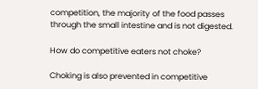competition, the majority of the food passes through the small intestine and is not digested.

How do competitive eaters not choke?

Choking is also prevented in competitive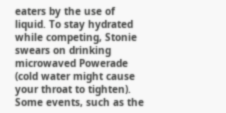eaters by the use of liquid. To stay hydrated while competing, Stonie swears on drinking microwaved Powerade (cold water might cause your throat to tighten). Some events, such as the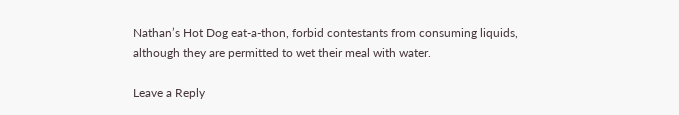Nathan’s Hot Dog eat-a-thon, forbid contestants from consuming liquids, although they are permitted to wet their meal with water.

Leave a Reply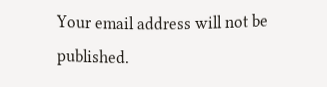Your email address will not be published.